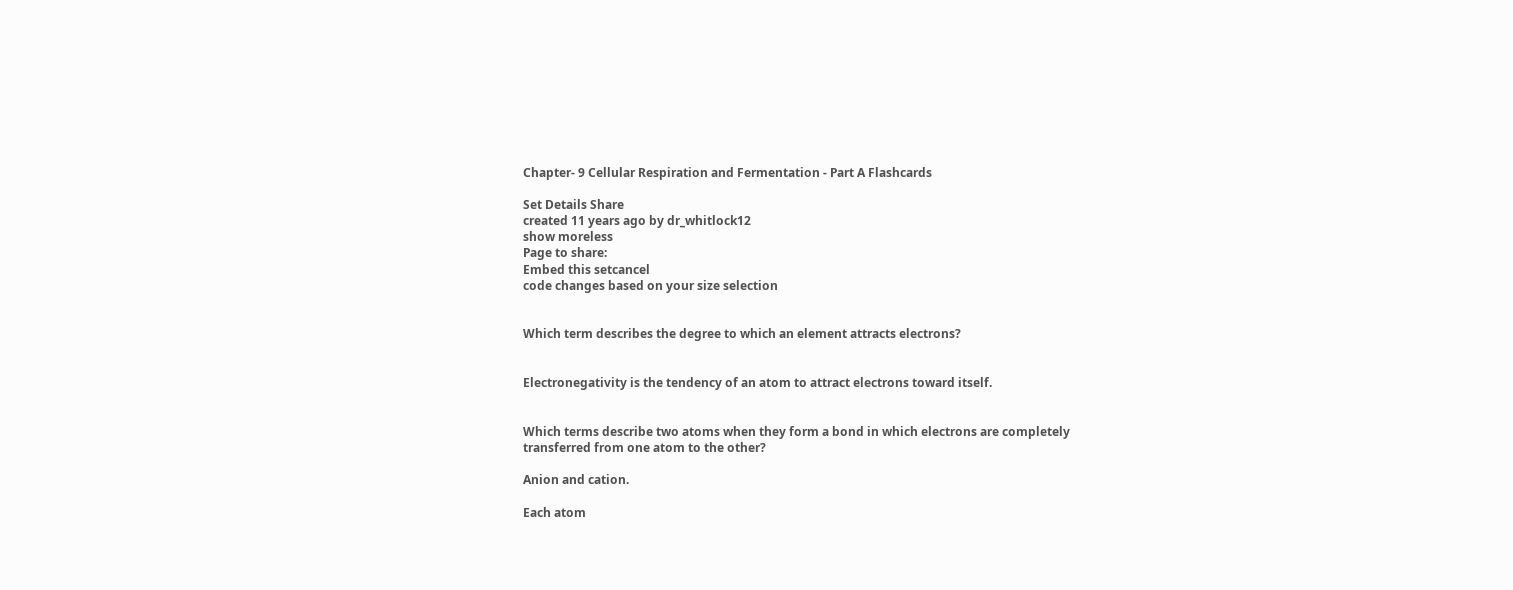Chapter- 9 Cellular Respiration and Fermentation - Part A Flashcards

Set Details Share
created 11 years ago by dr_whitlock12
show moreless
Page to share:
Embed this setcancel
code changes based on your size selection


Which term describes the degree to which an element attracts electrons?


Electronegativity is the tendency of an atom to attract electrons toward itself.


Which terms describe two atoms when they form a bond in which electrons are completely transferred from one atom to the other?

Anion and cation.

Each atom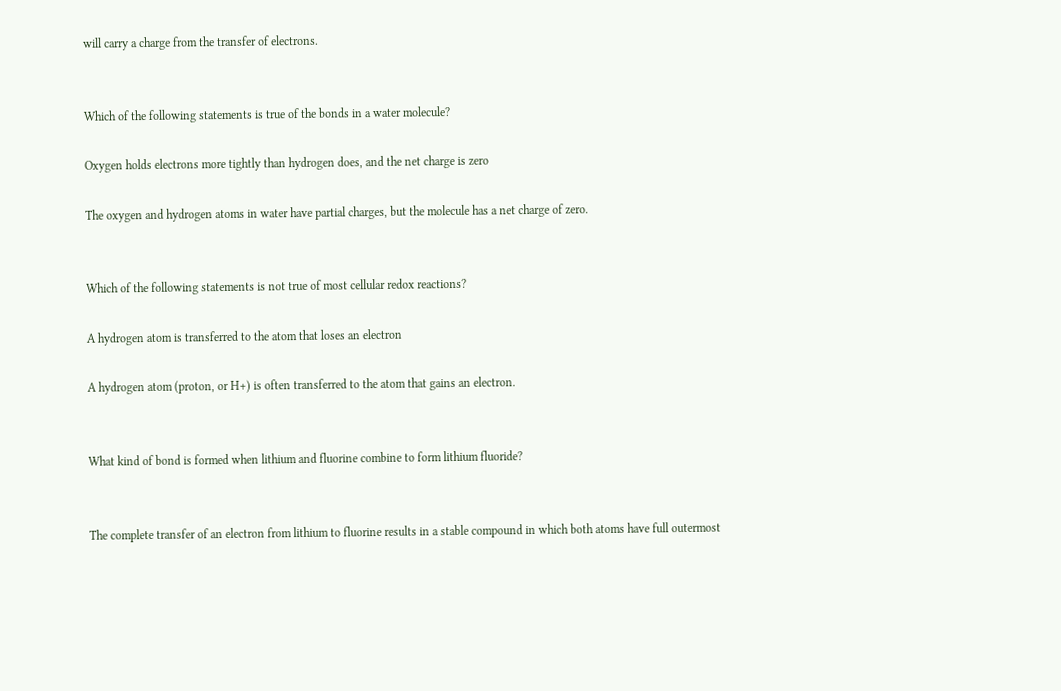will carry a charge from the transfer of electrons.


Which of the following statements is true of the bonds in a water molecule?

Oxygen holds electrons more tightly than hydrogen does, and the net charge is zero

The oxygen and hydrogen atoms in water have partial charges, but the molecule has a net charge of zero.


Which of the following statements is not true of most cellular redox reactions?

A hydrogen atom is transferred to the atom that loses an electron

A hydrogen atom (proton, or H+) is often transferred to the atom that gains an electron.


What kind of bond is formed when lithium and fluorine combine to form lithium fluoride?


The complete transfer of an electron from lithium to fluorine results in a stable compound in which both atoms have full outermost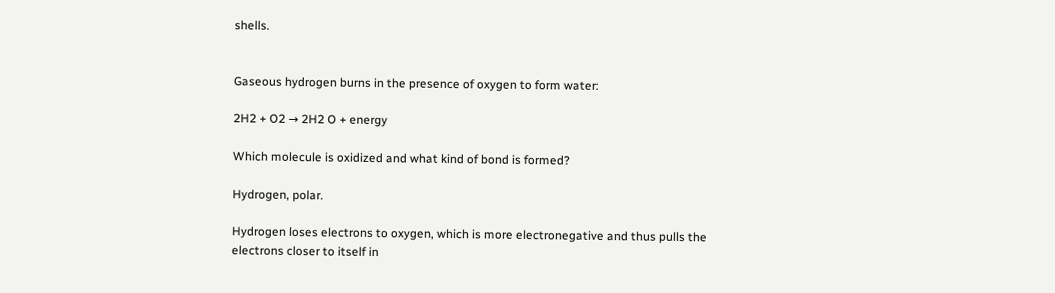shells.


Gaseous hydrogen burns in the presence of oxygen to form water:

2H2 + O2 → 2H2 O + energy

Which molecule is oxidized and what kind of bond is formed?

Hydrogen, polar.

Hydrogen loses electrons to oxygen, which is more electronegative and thus pulls the electrons closer to itself in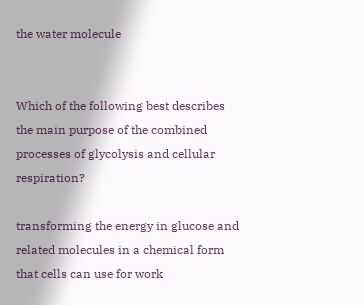the water molecule


Which of the following best describes the main purpose of the combined processes of glycolysis and cellular respiration?

transforming the energy in glucose and related molecules in a chemical form that cells can use for work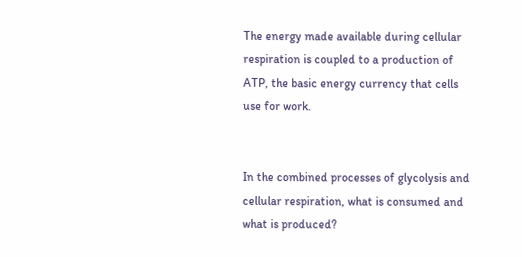The energy made available during cellular respiration is coupled to a production of ATP, the basic energy currency that cells use for work.


In the combined processes of glycolysis and cellular respiration, what is consumed and what is produced?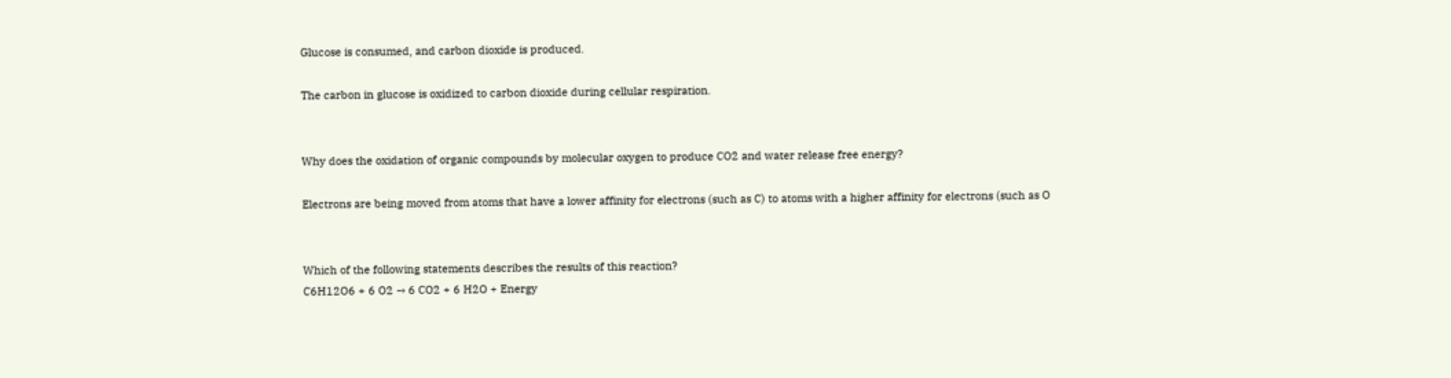Glucose is consumed, and carbon dioxide is produced.

The carbon in glucose is oxidized to carbon dioxide during cellular respiration.


Why does the oxidation of organic compounds by molecular oxygen to produce CO2 and water release free energy?

Electrons are being moved from atoms that have a lower affinity for electrons (such as C) to atoms with a higher affinity for electrons (such as O


Which of the following statements describes the results of this reaction?
C6H12O6 + 6 O2 → 6 CO2 + 6 H2O + Energy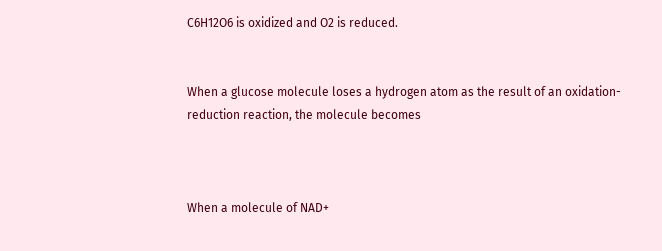C6H12O6 is oxidized and O2 is reduced.


When a glucose molecule loses a hydrogen atom as the result of an oxidation-reduction reaction, the molecule becomes



When a molecule of NAD+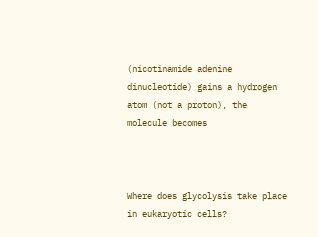(nicotinamide adenine dinucleotide) gains a hydrogen atom (not a proton), the molecule becomes



Where does glycolysis take place in eukaryotic cells?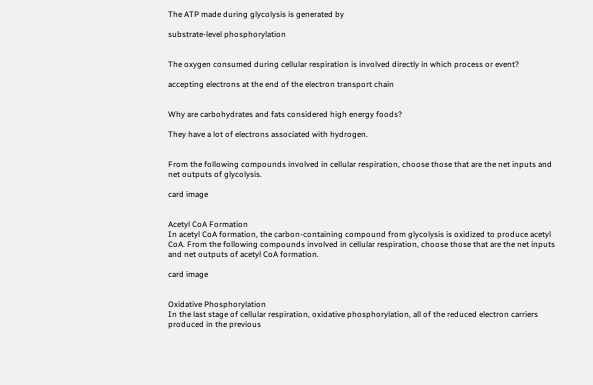The ATP made during glycolysis is generated by

substrate-level phosphorylation


The oxygen consumed during cellular respiration is involved directly in which process or event?

accepting electrons at the end of the electron transport chain


Why are carbohydrates and fats considered high energy foods?

They have a lot of electrons associated with hydrogen.


From the following compounds involved in cellular respiration, choose those that are the net inputs and net outputs of glycolysis.

card image


Acetyl CoA Formation
In acetyl CoA formation, the carbon-containing compound from glycolysis is oxidized to produce acetyl CoA. From the following compounds involved in cellular respiration, choose those that are the net inputs and net outputs of acetyl CoA formation.

card image


Oxidative Phosphorylation
In the last stage of cellular respiration, oxidative phosphorylation, all of the reduced electron carriers produced in the previous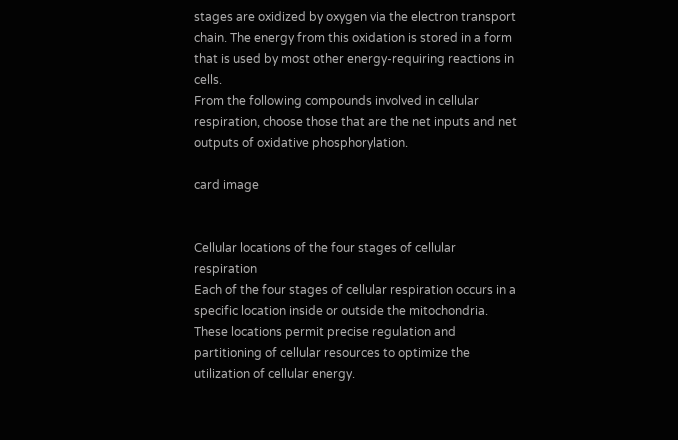stages are oxidized by oxygen via the electron transport chain. The energy from this oxidation is stored in a form that is used by most other energy-requiring reactions in cells.
From the following compounds involved in cellular respiration, choose those that are the net inputs and net outputs of oxidative phosphorylation.

card image


Cellular locations of the four stages of cellular respiration
Each of the four stages of cellular respiration occurs in a specific location inside or outside the mitochondria. These locations permit precise regulation and partitioning of cellular resources to optimize the utilization of cellular energy.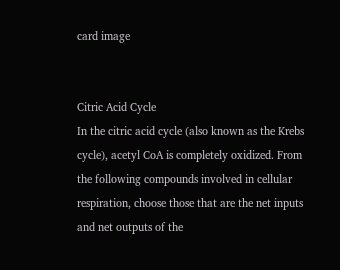card image


Citric Acid Cycle
In the citric acid cycle (also known as the Krebs cycle), acetyl CoA is completely oxidized. From the following compounds involved in cellular respiration, choose those that are the net inputs and net outputs of the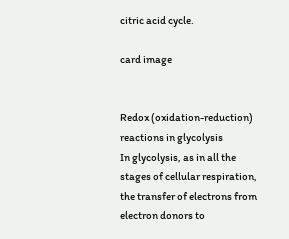citric acid cycle.

card image


Redox (oxidation-reduction) reactions in glycolysis
In glycolysis, as in all the stages of cellular respiration, the transfer of electrons from electron donors to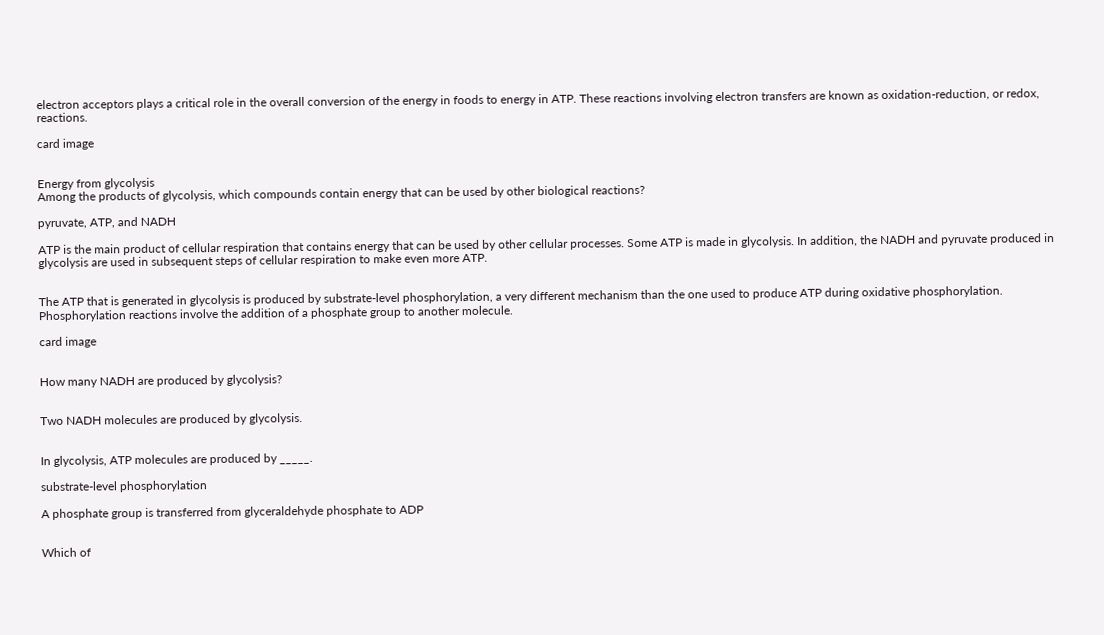electron acceptors plays a critical role in the overall conversion of the energy in foods to energy in ATP. These reactions involving electron transfers are known as oxidation-reduction, or redox, reactions.

card image


Energy from glycolysis
Among the products of glycolysis, which compounds contain energy that can be used by other biological reactions?

pyruvate, ATP, and NADH

ATP is the main product of cellular respiration that contains energy that can be used by other cellular processes. Some ATP is made in glycolysis. In addition, the NADH and pyruvate produced in glycolysis are used in subsequent steps of cellular respiration to make even more ATP.


The ATP that is generated in glycolysis is produced by substrate-level phosphorylation, a very different mechanism than the one used to produce ATP during oxidative phosphorylation. Phosphorylation reactions involve the addition of a phosphate group to another molecule.

card image


How many NADH are produced by glycolysis?


Two NADH molecules are produced by glycolysis.


In glycolysis, ATP molecules are produced by _____.

substrate-level phosphorylation

A phosphate group is transferred from glyceraldehyde phosphate to ADP


Which of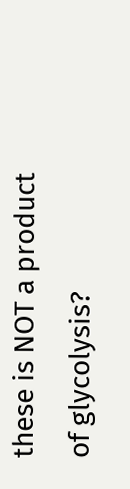these is NOT a product of glycolysis?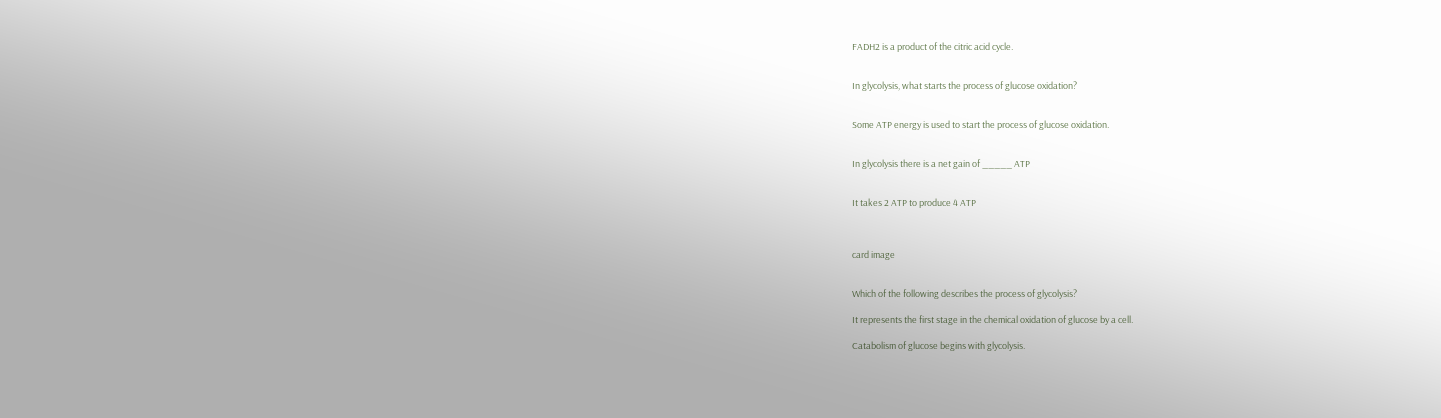FADH2 is a product of the citric acid cycle.


In glycolysis, what starts the process of glucose oxidation?


Some ATP energy is used to start the process of glucose oxidation.


In glycolysis there is a net gain of _____ ATP


It takes 2 ATP to produce 4 ATP



card image


Which of the following describes the process of glycolysis?

It represents the first stage in the chemical oxidation of glucose by a cell.

Catabolism of glucose begins with glycolysis.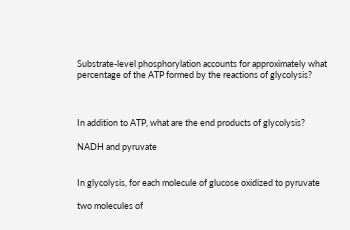Substrate-level phosphorylation accounts for approximately what percentage of the ATP formed by the reactions of glycolysis?



In addition to ATP, what are the end products of glycolysis?

NADH and pyruvate


In glycolysis, for each molecule of glucose oxidized to pyruvate

two molecules of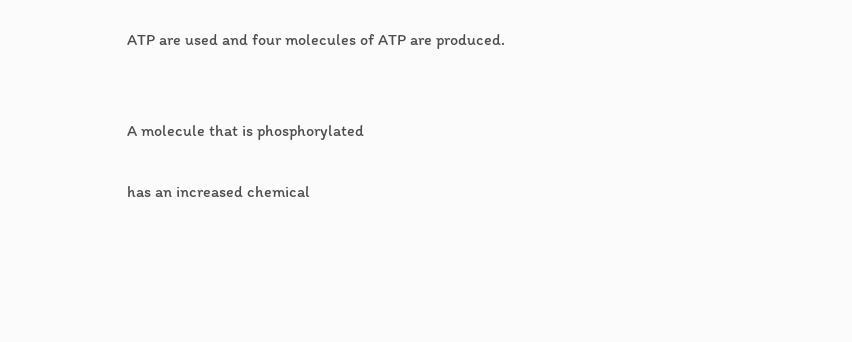ATP are used and four molecules of ATP are produced.


A molecule that is phosphorylated

has an increased chemical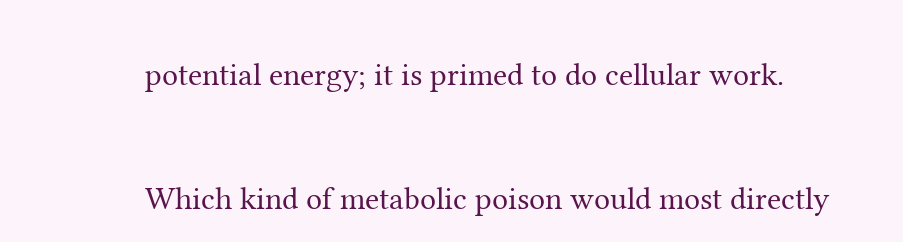potential energy; it is primed to do cellular work.


Which kind of metabolic poison would most directly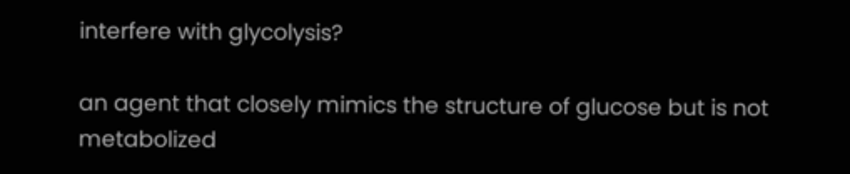interfere with glycolysis?

an agent that closely mimics the structure of glucose but is not metabolized